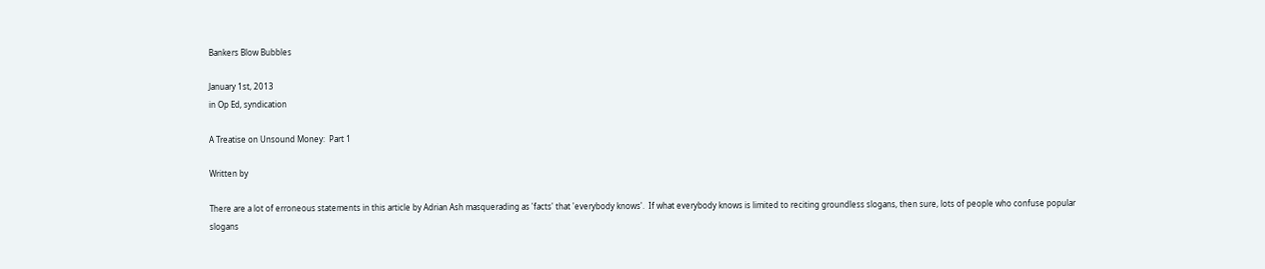Bankers Blow Bubbles

January 1st, 2013
in Op Ed, syndication

A Treatise on Unsound Money:  Part 1

Written by

There are a lot of erroneous statements in this article by Adrian Ash masquerading as 'facts' that 'everybody knows'.  If what everybody knows is limited to reciting groundless slogans, then sure, lots of people who confuse popular slogans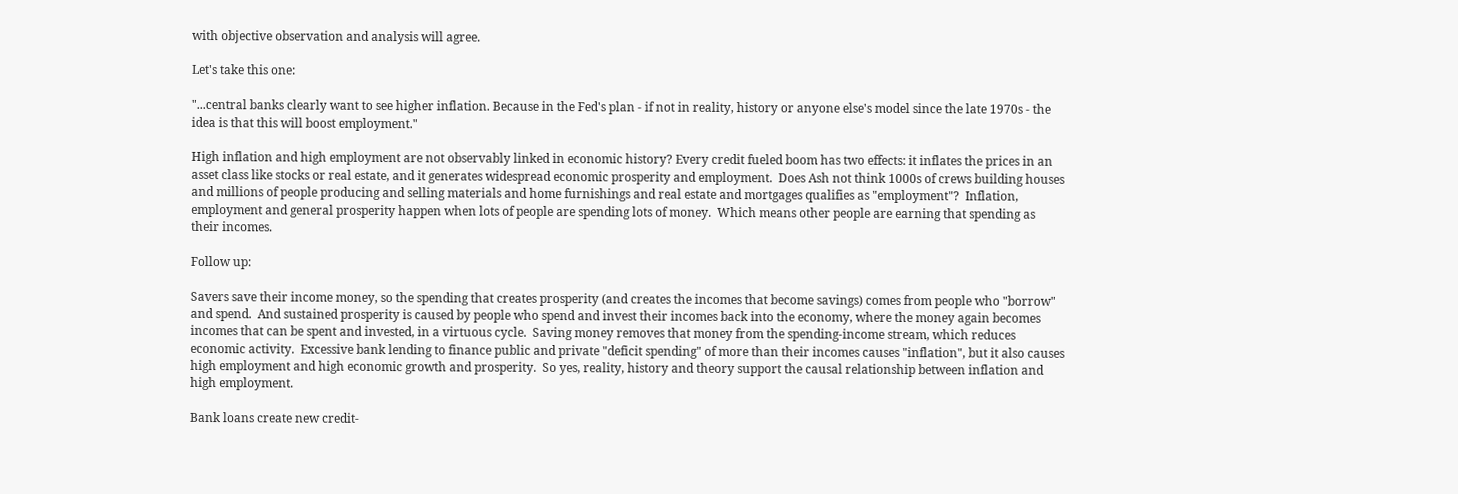with objective observation and analysis will agree.

Let's take this one:

"...central banks clearly want to see higher inflation. Because in the Fed's plan - if not in reality, history or anyone else's model since the late 1970s - the idea is that this will boost employment."

High inflation and high employment are not observably linked in economic history? Every credit fueled boom has two effects: it inflates the prices in an asset class like stocks or real estate, and it generates widespread economic prosperity and employment.  Does Ash not think 1000s of crews building houses and millions of people producing and selling materials and home furnishings and real estate and mortgages qualifies as "employment"?  Inflation, employment and general prosperity happen when lots of people are spending lots of money.  Which means other people are earning that spending as their incomes.

Follow up:

Savers save their income money, so the spending that creates prosperity (and creates the incomes that become savings) comes from people who "borrow" and spend.  And sustained prosperity is caused by people who spend and invest their incomes back into the economy, where the money again becomes incomes that can be spent and invested, in a virtuous cycle.  Saving money removes that money from the spending-income stream, which reduces economic activity.  Excessive bank lending to finance public and private "deficit spending" of more than their incomes causes "inflation", but it also causes high employment and high economic growth and prosperity.  So yes, reality, history and theory support the causal relationship between inflation and high employment.

Bank loans create new credit-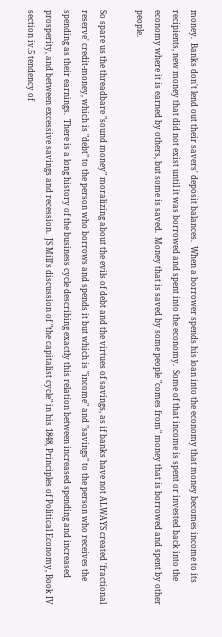money.  Banks don't lend out their savers' deposit balances.  When a borrower spends his loan into the economy that money becomes income to its recipients, new money that did not exist until it was borrowed and spent into the economy.  Some of that income is spent or invested back into the economy where it is earned by others, but some is saved.  Money that is saved by some people "comes from" money that is borrowed and spent by other people.

So spare us the threadbare "sound money" moralizing about the evils of debt and the virtues of savings, as if banks have not ALWAYS created 'fractional reserve' credit-money, which is "debt" to the person who borrows and spends it but which is "income" and "savings" to the person who receives the spending as their earnings.  There is a long history of the business cycle describing exactly this relation between increased spending and increased prosperity, and between excessive savings and recession.  JS Mill's discussion of "the capitalist cycle" in his 1848, Principles of Political Economy, Book IV section iv.5 tendency of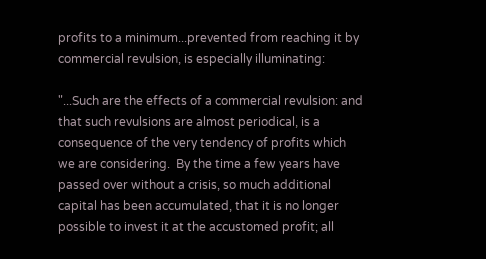profits to a minimum...prevented from reaching it by commercial revulsion, is especially illuminating:

"...Such are the effects of a commercial revulsion: and that such revulsions are almost periodical, is a consequence of the very tendency of profits which we are considering.  By the time a few years have passed over without a crisis, so much additional capital has been accumulated, that it is no longer possible to invest it at the accustomed profit; all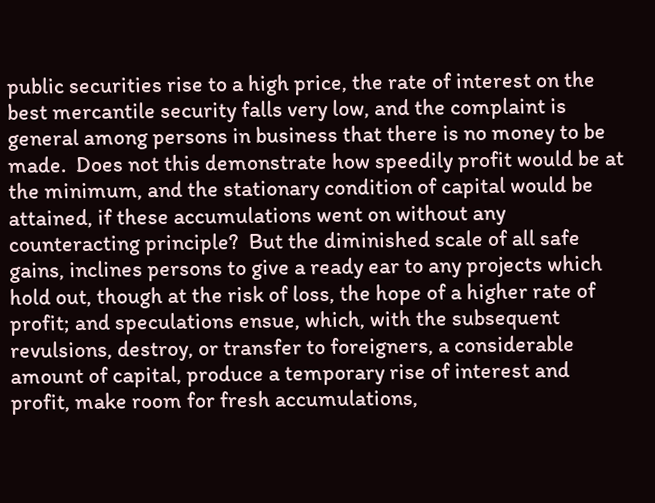public securities rise to a high price, the rate of interest on the best mercantile security falls very low, and the complaint is general among persons in business that there is no money to be made.  Does not this demonstrate how speedily profit would be at the minimum, and the stationary condition of capital would be attained, if these accumulations went on without any counteracting principle?  But the diminished scale of all safe gains, inclines persons to give a ready ear to any projects which hold out, though at the risk of loss, the hope of a higher rate of profit; and speculations ensue, which, with the subsequent revulsions, destroy, or transfer to foreigners, a considerable amount of capital, produce a temporary rise of interest and profit, make room for fresh accumulations,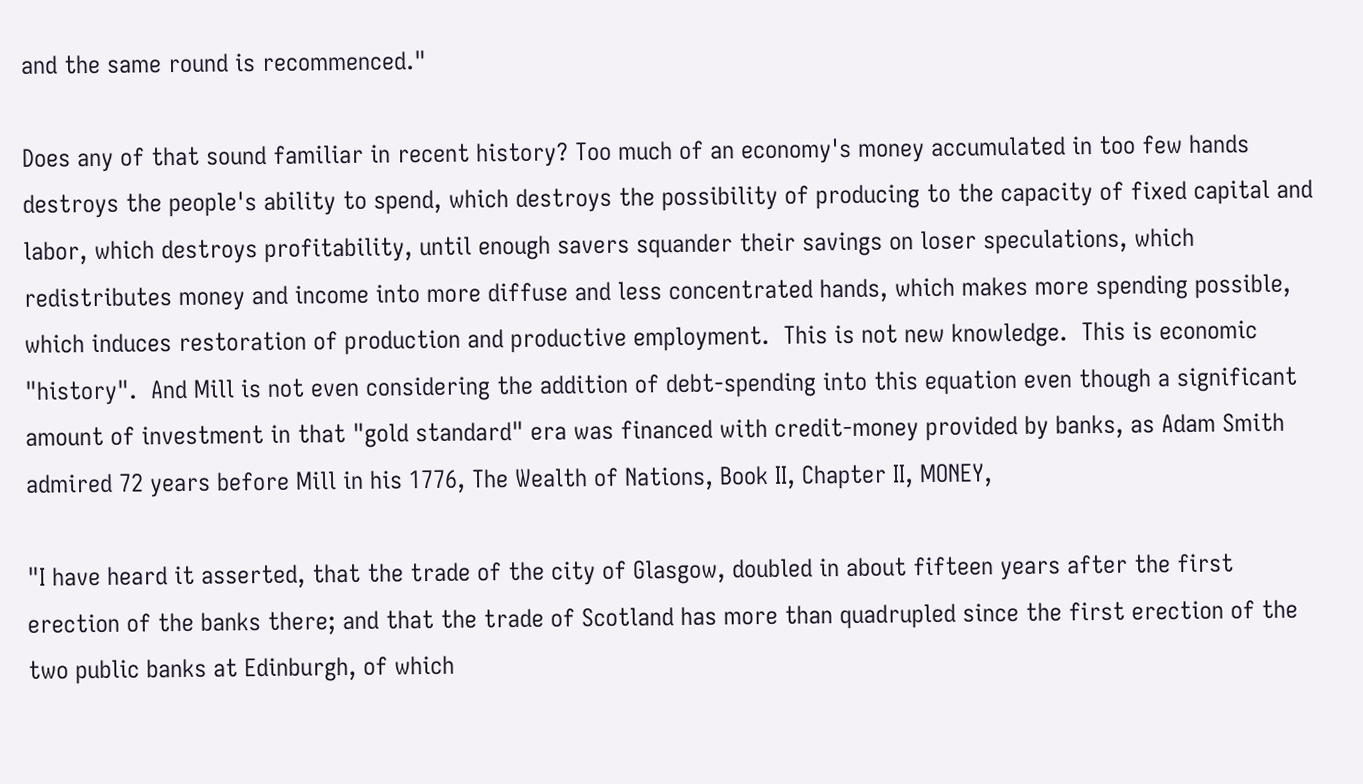and the same round is recommenced."

Does any of that sound familiar in recent history? Too much of an economy's money accumulated in too few hands destroys the people's ability to spend, which destroys the possibility of producing to the capacity of fixed capital and labor, which destroys profitability, until enough savers squander their savings on loser speculations, which redistributes money and income into more diffuse and less concentrated hands, which makes more spending possible, which induces restoration of production and productive employment.  This is not new knowledge.  This is economic "history".  And Mill is not even considering the addition of debt-spending into this equation even though a significant amount of investment in that "gold standard" era was financed with credit-money provided by banks, as Adam Smith admired 72 years before Mill in his 1776, The Wealth of Nations, Book II, Chapter II, MONEY,

"I have heard it asserted, that the trade of the city of Glasgow, doubled in about fifteen years after the first erection of the banks there; and that the trade of Scotland has more than quadrupled since the first erection of the two public banks at Edinburgh, of which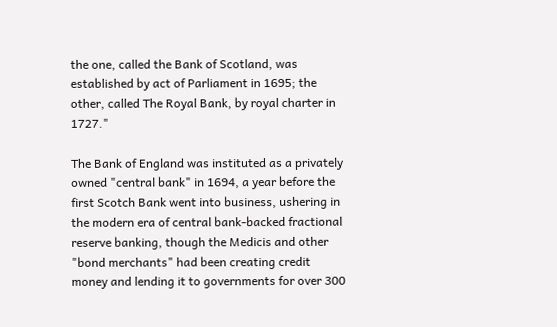the one, called the Bank of Scotland, was established by act of Parliament in 1695; the other, called The Royal Bank, by royal charter in 1727."

The Bank of England was instituted as a privately owned "central bank" in 1694, a year before the first Scotch Bank went into business, ushering in the modern era of central bank-backed fractional reserve banking, though the Medicis and other "bond merchants" had been creating credit money and lending it to governments for over 300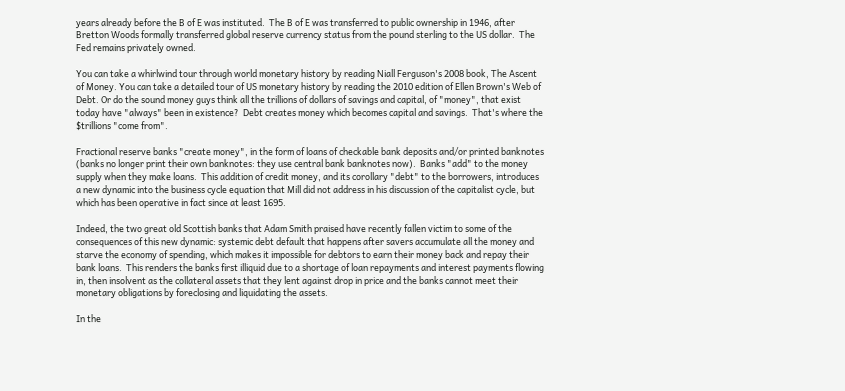years already before the B of E was instituted.  The B of E was transferred to public ownership in 1946, after Bretton Woods formally transferred global reserve currency status from the pound sterling to the US dollar.  The Fed remains privately owned.

You can take a whirlwind tour through world monetary history by reading Niall Ferguson's 2008 book, The Ascent of Money. You can take a detailed tour of US monetary history by reading the 2010 edition of Ellen Brown's Web of Debt. Or do the sound money guys think all the trillions of dollars of savings and capital, of "money", that exist today have "always" been in existence?  Debt creates money which becomes capital and savings.  That's where the $trillions "come from".

Fractional reserve banks "create money", in the form of loans of checkable bank deposits and/or printed banknotes (banks no longer print their own banknotes: they use central bank banknotes now).  Banks "add" to the money supply when they make loans.  This addition of credit money, and its corollary "debt" to the borrowers, introduces a new dynamic into the business cycle equation that Mill did not address in his discussion of the capitalist cycle, but which has been operative in fact since at least 1695.

Indeed, the two great old Scottish banks that Adam Smith praised have recently fallen victim to some of the consequences of this new dynamic: systemic debt default that happens after savers accumulate all the money and starve the economy of spending, which makes it impossible for debtors to earn their money back and repay their bank loans.  This renders the banks first illiquid due to a shortage of loan repayments and interest payments flowing in, then insolvent as the collateral assets that they lent against drop in price and the banks cannot meet their monetary obligations by foreclosing and liquidating the assets.

In the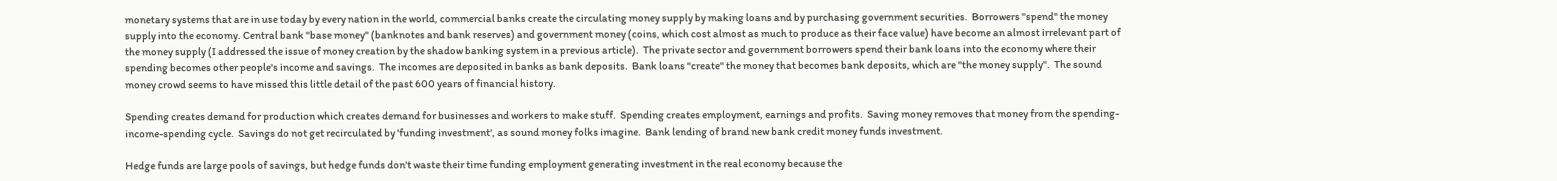monetary systems that are in use today by every nation in the world, commercial banks create the circulating money supply by making loans and by purchasing government securities.  Borrowers "spend" the money supply into the economy. Central bank "base money" (banknotes and bank reserves) and government money (coins, which cost almost as much to produce as their face value) have become an almost irrelevant part of the money supply (I addressed the issue of money creation by the shadow banking system in a previous article).  The private sector and government borrowers spend their bank loans into the economy where their spending becomes other people's income and savings.  The incomes are deposited in banks as bank deposits.  Bank loans "create" the money that becomes bank deposits, which are "the money supply".  The sound money crowd seems to have missed this little detail of the past 600 years of financial history.

Spending creates demand for production which creates demand for businesses and workers to make stuff.  Spending creates employment, earnings and profits.  Saving money removes that money from the spending-income-spending cycle.  Savings do not get recirculated by 'funding investment', as sound money folks imagine.  Bank lending of brand new bank credit money funds investment.

Hedge funds are large pools of savings, but hedge funds don't waste their time funding employment generating investment in the real economy because the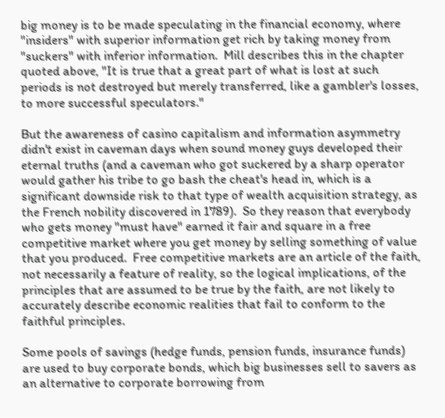big money is to be made speculating in the financial economy, where "insiders" with superior information get rich by taking money from "suckers" with inferior information.  Mill describes this in the chapter quoted above, "It is true that a great part of what is lost at such periods is not destroyed but merely transferred, like a gambler's losses, to more successful speculators."

But the awareness of casino capitalism and information asymmetry didn't exist in caveman days when sound money guys developed their eternal truths (and a caveman who got suckered by a sharp operator would gather his tribe to go bash the cheat's head in, which is a significant downside risk to that type of wealth acquisition strategy, as the French nobility discovered in 1789).  So they reason that everybody who gets money "must have" earned it fair and square in a free competitive market where you get money by selling something of value that you produced.  Free competitive markets are an article of the faith, not necessarily a feature of reality, so the logical implications, of the principles that are assumed to be true by the faith, are not likely to accurately describe economic realities that fail to conform to the faithful principles.

Some pools of savings (hedge funds, pension funds, insurance funds) are used to buy corporate bonds, which big businesses sell to savers as an alternative to corporate borrowing from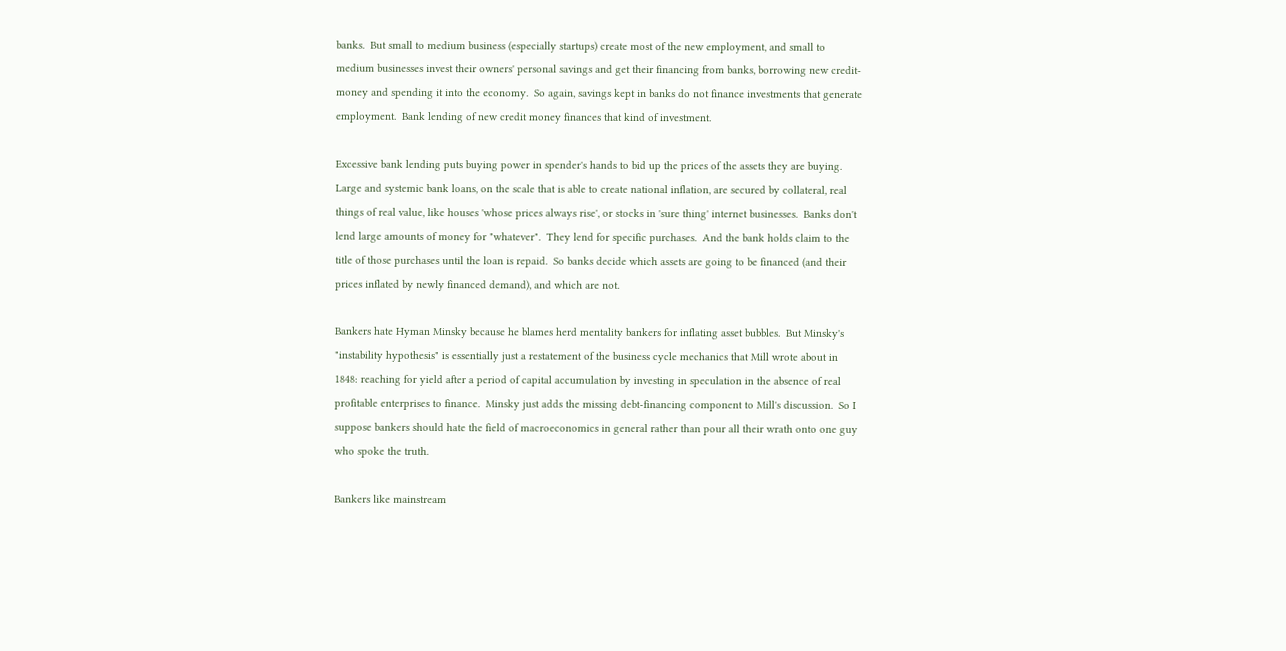banks.  But small to medium business (especially startups) create most of the new employment, and small to medium businesses invest their owners' personal savings and get their financing from banks, borrowing new credit-money and spending it into the economy.  So again, savings kept in banks do not finance investments that generate employment.  Bank lending of new credit money finances that kind of investment.

Excessive bank lending puts buying power in spender's hands to bid up the prices of the assets they are buying.  Large and systemic bank loans, on the scale that is able to create national inflation, are secured by collateral, real things of real value, like houses 'whose prices always rise', or stocks in 'sure thing' internet businesses.  Banks don't lend large amounts of money for "whatever".  They lend for specific purchases.  And the bank holds claim to the title of those purchases until the loan is repaid.  So banks decide which assets are going to be financed (and their prices inflated by newly financed demand), and which are not.

Bankers hate Hyman Minsky because he blames herd mentality bankers for inflating asset bubbles.  But Minsky's "instability hypothesis" is essentially just a restatement of the business cycle mechanics that Mill wrote about in 1848: reaching for yield after a period of capital accumulation by investing in speculation in the absence of real profitable enterprises to finance.  Minsky just adds the missing debt-financing component to Mill's discussion.  So I suppose bankers should hate the field of macroeconomics in general rather than pour all their wrath onto one guy who spoke the truth.

Bankers like mainstream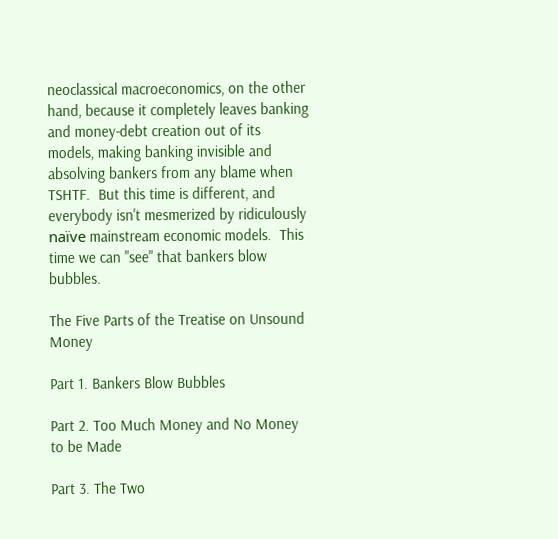neoclassical macroeconomics, on the other hand, because it completely leaves banking and money-debt creation out of its models, making banking invisible and absolving bankers from any blame when TSHTF.  But this time is different, and everybody isn't mesmerized by ridiculously naïve mainstream economic models.  This time we can "see" that bankers blow bubbles.

The Five Parts of the Treatise on Unsound Money

Part 1. Bankers Blow Bubbles

Part 2. Too Much Money and No Money to be Made

Part 3. The Two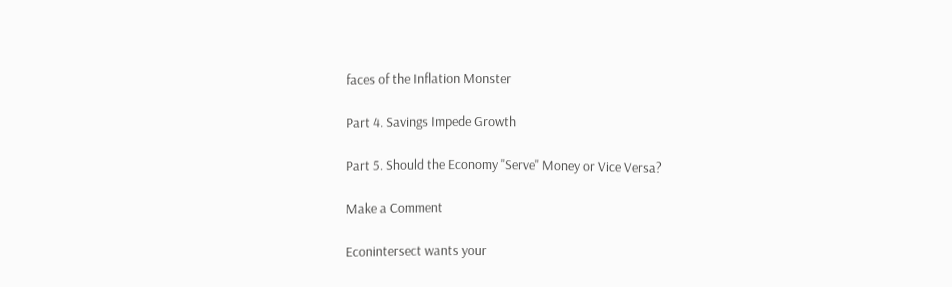faces of the Inflation Monster

Part 4. Savings Impede Growth

Part 5. Should the Economy "Serve" Money or Vice Versa?

Make a Comment

Econintersect wants your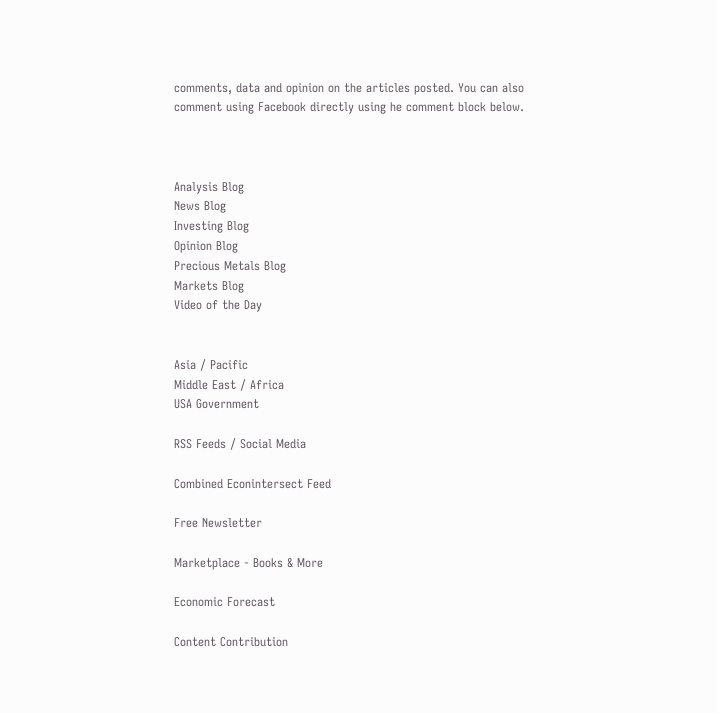comments, data and opinion on the articles posted. You can also comment using Facebook directly using he comment block below.



Analysis Blog
News Blog
Investing Blog
Opinion Blog
Precious Metals Blog
Markets Blog
Video of the Day


Asia / Pacific
Middle East / Africa
USA Government

RSS Feeds / Social Media

Combined Econintersect Feed

Free Newsletter

Marketplace - Books & More

Economic Forecast

Content Contribution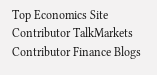Top Economics Site Contributor TalkMarkets Contributor Finance Blogs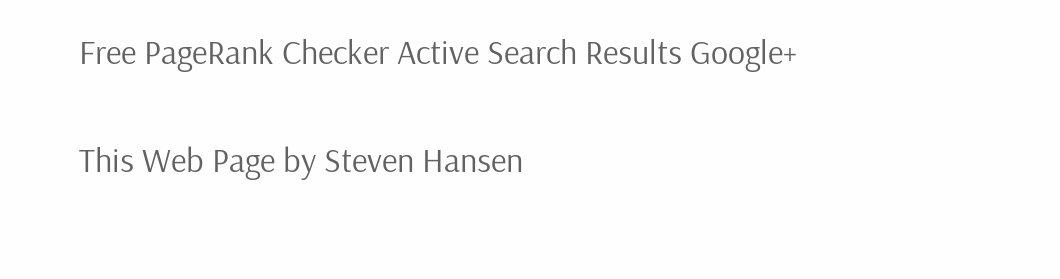Free PageRank Checker Active Search Results Google+

This Web Page by Steven Hansen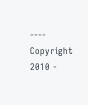---- Copyright 2010 -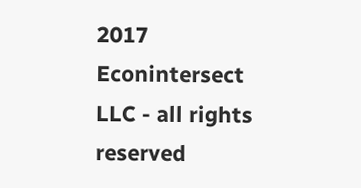2017 Econintersect LLC - all rights reserved